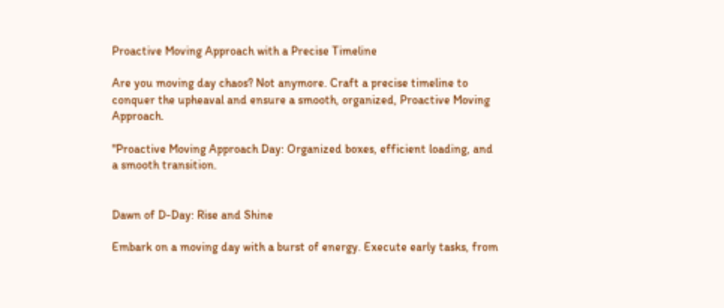Proactive Moving Approach with a Precise Timeline

Are you moving day chaos? Not anymore. Craft a precise timeline to conquer the upheaval and ensure a smooth, organized, Proactive Moving Approach.

"Proactive Moving Approach Day: Organized boxes, efficient loading, and a smooth transition.


Dawn of D-Day: Rise and Shine

Embark on a moving day with a burst of energy. Execute early tasks, from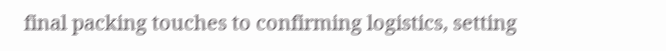final packing touches to confirming logistics, setting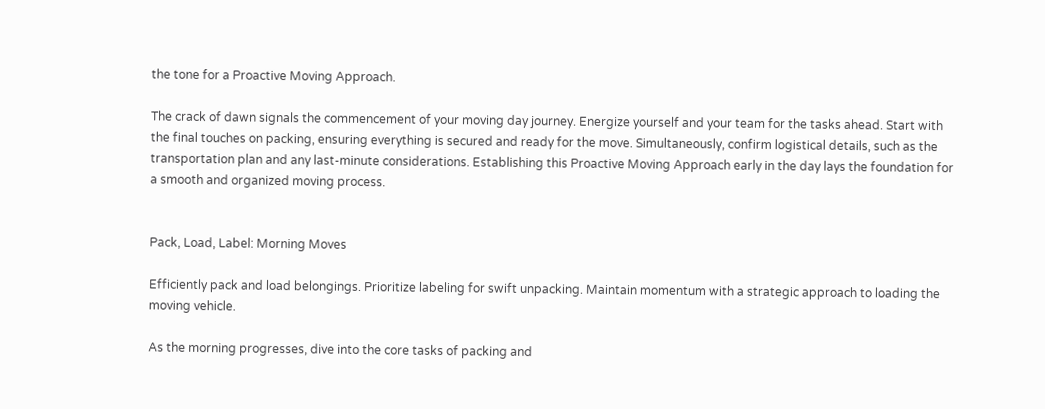the tone for a Proactive Moving Approach.

The crack of dawn signals the commencement of your moving day journey. Energize yourself and your team for the tasks ahead. Start with the final touches on packing, ensuring everything is secured and ready for the move. Simultaneously, confirm logistical details, such as the transportation plan and any last-minute considerations. Establishing this Proactive Moving Approach early in the day lays the foundation for a smooth and organized moving process.


Pack, Load, Label: Morning Moves

Efficiently pack and load belongings. Prioritize labeling for swift unpacking. Maintain momentum with a strategic approach to loading the moving vehicle.

As the morning progresses, dive into the core tasks of packing and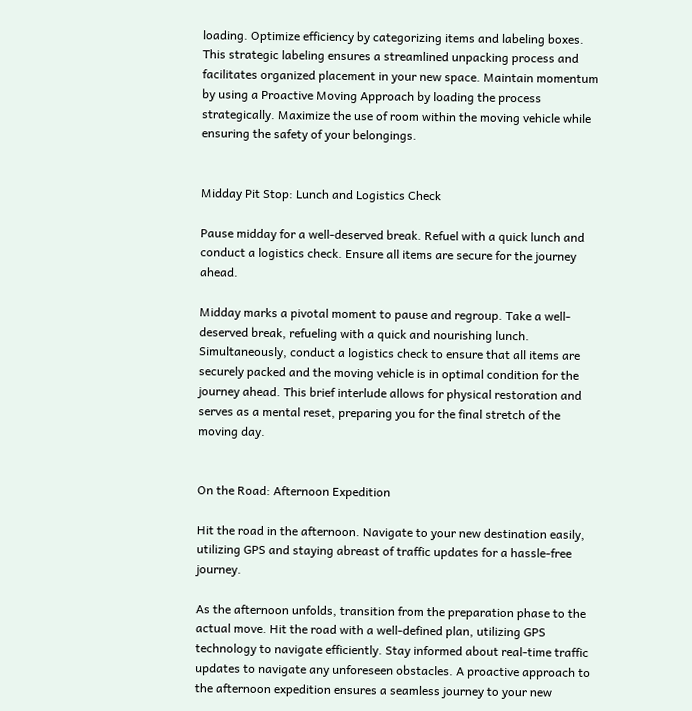loading. Optimize efficiency by categorizing items and labeling boxes. This strategic labeling ensures a streamlined unpacking process and facilitates organized placement in your new space. Maintain momentum by using a Proactive Moving Approach by loading the process strategically. Maximize the use of room within the moving vehicle while ensuring the safety of your belongings.


Midday Pit Stop: Lunch and Logistics Check

Pause midday for a well-deserved break. Refuel with a quick lunch and conduct a logistics check. Ensure all items are secure for the journey ahead.

Midday marks a pivotal moment to pause and regroup. Take a well-deserved break, refueling with a quick and nourishing lunch. Simultaneously, conduct a logistics check to ensure that all items are securely packed and the moving vehicle is in optimal condition for the journey ahead. This brief interlude allows for physical restoration and serves as a mental reset, preparing you for the final stretch of the moving day.


On the Road: Afternoon Expedition

Hit the road in the afternoon. Navigate to your new destination easily, utilizing GPS and staying abreast of traffic updates for a hassle-free journey.

As the afternoon unfolds, transition from the preparation phase to the actual move. Hit the road with a well-defined plan, utilizing GPS technology to navigate efficiently. Stay informed about real-time traffic updates to navigate any unforeseen obstacles. A proactive approach to the afternoon expedition ensures a seamless journey to your new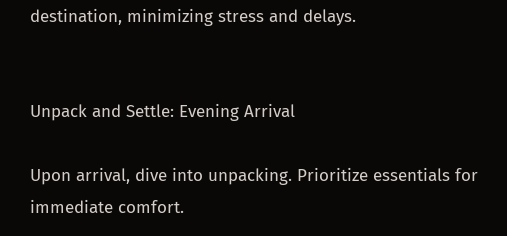destination, minimizing stress and delays.


Unpack and Settle: Evening Arrival

Upon arrival, dive into unpacking. Prioritize essentials for immediate comfort.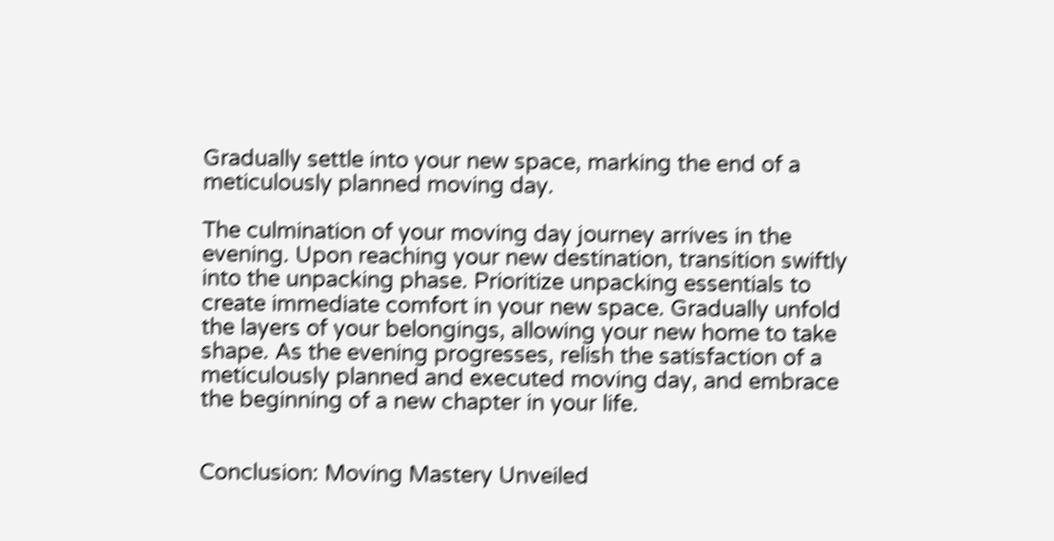Gradually settle into your new space, marking the end of a meticulously planned moving day.

The culmination of your moving day journey arrives in the evening. Upon reaching your new destination, transition swiftly into the unpacking phase. Prioritize unpacking essentials to create immediate comfort in your new space. Gradually unfold the layers of your belongings, allowing your new home to take shape. As the evening progresses, relish the satisfaction of a meticulously planned and executed moving day, and embrace the beginning of a new chapter in your life.


Conclusion: Moving Mastery Unveiled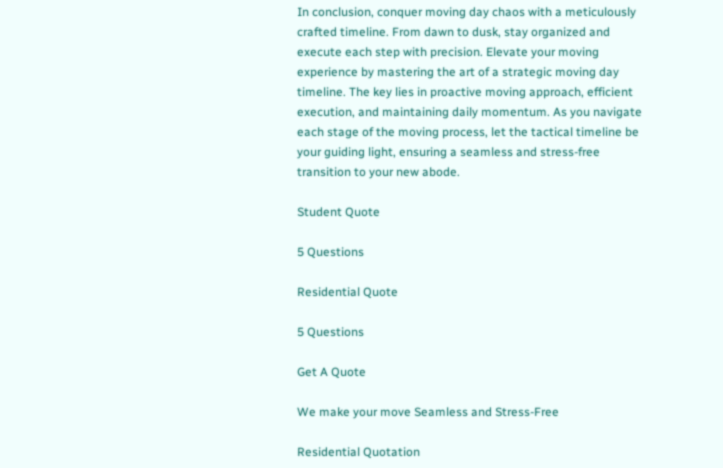In conclusion, conquer moving day chaos with a meticulously crafted timeline. From dawn to dusk, stay organized and execute each step with precision. Elevate your moving experience by mastering the art of a strategic moving day timeline. The key lies in proactive moving approach, efficient execution, and maintaining daily momentum. As you navigate each stage of the moving process, let the tactical timeline be your guiding light, ensuring a seamless and stress-free transition to your new abode.

Student Quote

5 Questions

Residential Quote

5 Questions

Get A Quote

We make your move Seamless and Stress-Free

Residential Quotation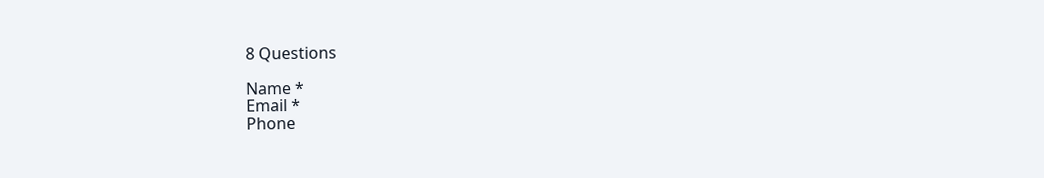8 Questions

Name *
Email *
Phone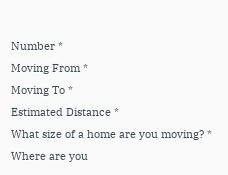Number *
Moving From *
Moving To *
Estimated Distance *
What size of a home are you moving? *
Where are you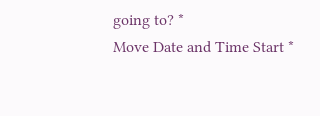going to? *
Move Date and Time Start *